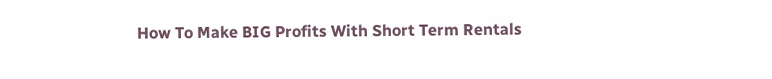How To Make BIG Profits With Short Term Rentals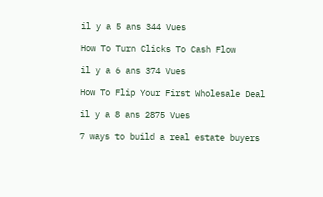il y a 5 ans 344 Vues

How To Turn Clicks To Cash Flow

il y a 6 ans 374 Vues

How To Flip Your First Wholesale Deal

il y a 8 ans 2875 Vues

7 ways to build a real estate buyers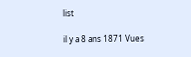list

il y a 8 ans 1871 Vues